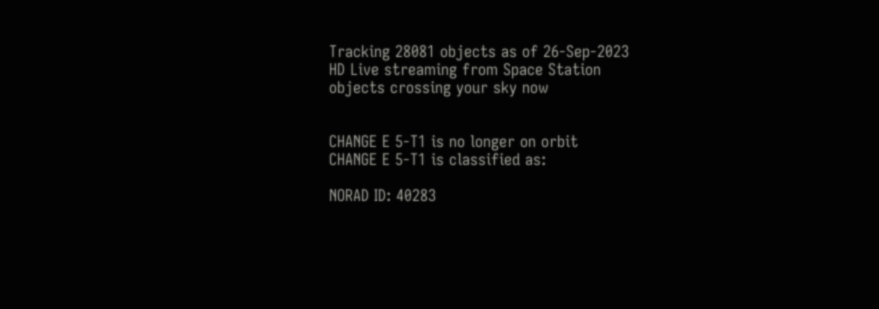Tracking 28081 objects as of 26-Sep-2023
HD Live streaming from Space Station
objects crossing your sky now


CHANGE E 5-T1 is no longer on orbit
CHANGE E 5-T1 is classified as:

NORAD ID: 40283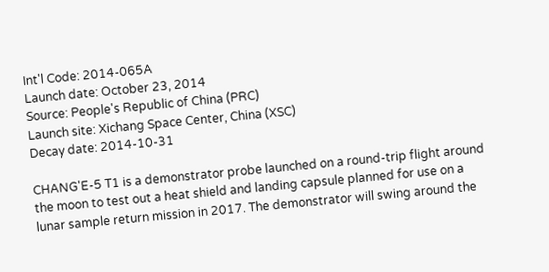Int'l Code: 2014-065A
Launch date: October 23, 2014
Source: People's Republic of China (PRC)
Launch site: Xichang Space Center, China (XSC)
Decay date: 2014-10-31

CHANG'E-5 T1 is a demonstrator probe launched on a round-trip flight around the moon to test out a heat shield and landing capsule planned for use on a lunar sample return mission in 2017. The demonstrator will swing around the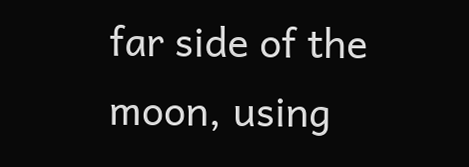far side of the moon, using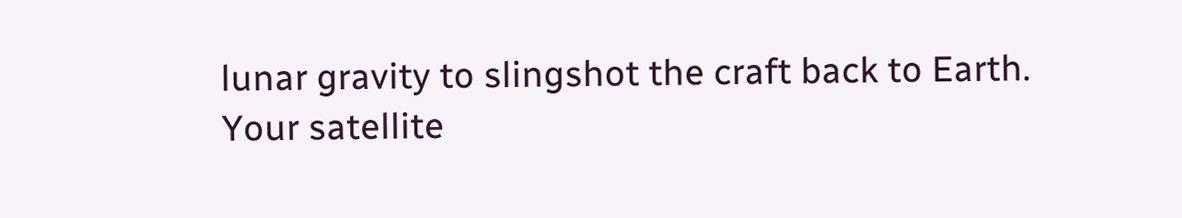lunar gravity to slingshot the craft back to Earth.
Your satellite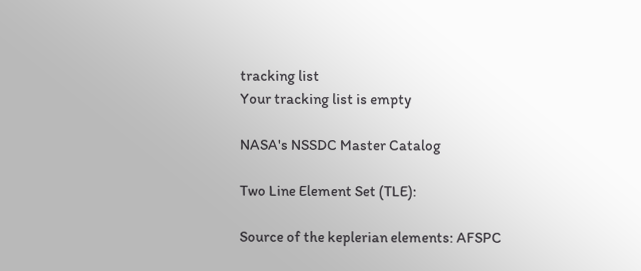tracking list
Your tracking list is empty

NASA's NSSDC Master Catalog

Two Line Element Set (TLE):

Source of the keplerian elements: AFSPC